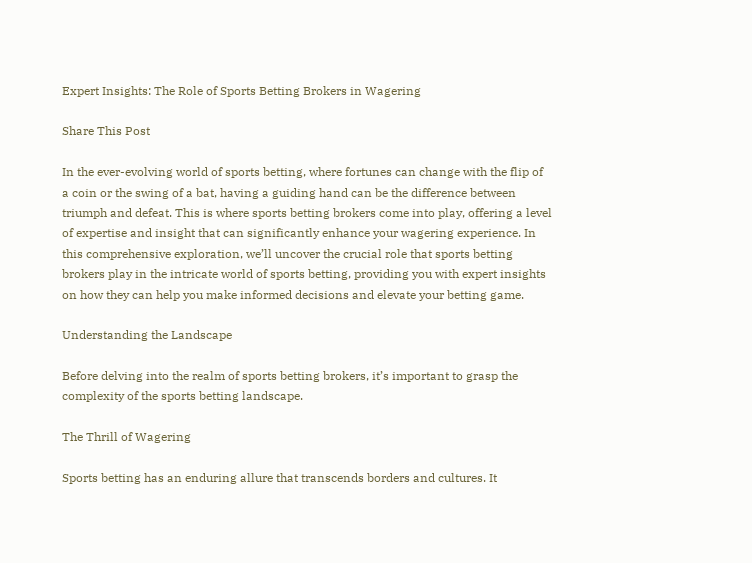Expert Insights: The Role of Sports Betting Brokers in Wagering

Share This Post

In the ever-evolving world of sports betting, where fortunes can change with the flip of a coin or the swing of a bat, having a guiding hand can be the difference between triumph and defeat. This is where sports betting brokers come into play, offering a level of expertise and insight that can significantly enhance your wagering experience. In this comprehensive exploration, we’ll uncover the crucial role that sports betting brokers play in the intricate world of sports betting, providing you with expert insights on how they can help you make informed decisions and elevate your betting game.

Understanding the Landscape

Before delving into the realm of sports betting brokers, it’s important to grasp the complexity of the sports betting landscape.

The Thrill of Wagering

Sports betting has an enduring allure that transcends borders and cultures. It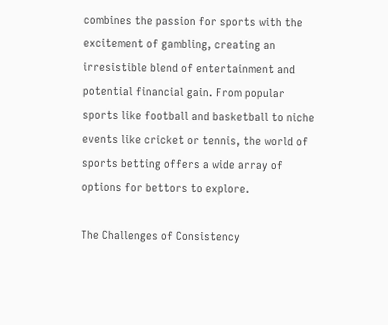combines the passion for sports with the excitement of gambling, creating an irresistible blend of entertainment and potential financial gain. From popular sports like football and basketball to niche events like cricket or tennis, the world of sports betting offers a wide array of options for bettors to explore.

The Challenges of Consistency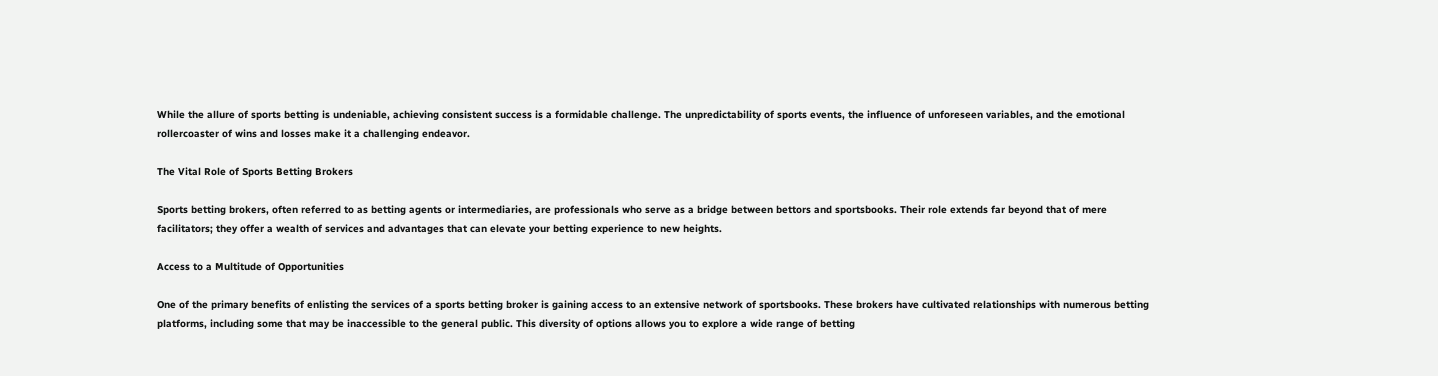While the allure of sports betting is undeniable, achieving consistent success is a formidable challenge. The unpredictability of sports events, the influence of unforeseen variables, and the emotional rollercoaster of wins and losses make it a challenging endeavor.

The Vital Role of Sports Betting Brokers

Sports betting brokers, often referred to as betting agents or intermediaries, are professionals who serve as a bridge between bettors and sportsbooks. Their role extends far beyond that of mere facilitators; they offer a wealth of services and advantages that can elevate your betting experience to new heights.

Access to a Multitude of Opportunities

One of the primary benefits of enlisting the services of a sports betting broker is gaining access to an extensive network of sportsbooks. These brokers have cultivated relationships with numerous betting platforms, including some that may be inaccessible to the general public. This diversity of options allows you to explore a wide range of betting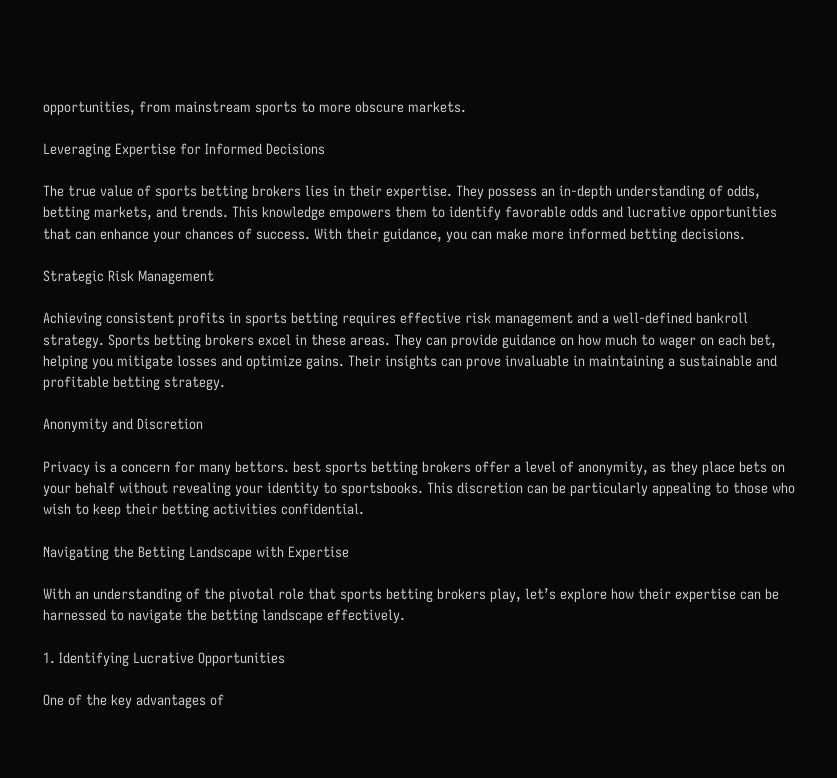opportunities, from mainstream sports to more obscure markets.

Leveraging Expertise for Informed Decisions

The true value of sports betting brokers lies in their expertise. They possess an in-depth understanding of odds, betting markets, and trends. This knowledge empowers them to identify favorable odds and lucrative opportunities that can enhance your chances of success. With their guidance, you can make more informed betting decisions.

Strategic Risk Management

Achieving consistent profits in sports betting requires effective risk management and a well-defined bankroll strategy. Sports betting brokers excel in these areas. They can provide guidance on how much to wager on each bet, helping you mitigate losses and optimize gains. Their insights can prove invaluable in maintaining a sustainable and profitable betting strategy.

Anonymity and Discretion

Privacy is a concern for many bettors. best sports betting brokers offer a level of anonymity, as they place bets on your behalf without revealing your identity to sportsbooks. This discretion can be particularly appealing to those who wish to keep their betting activities confidential.

Navigating the Betting Landscape with Expertise

With an understanding of the pivotal role that sports betting brokers play, let’s explore how their expertise can be harnessed to navigate the betting landscape effectively.

1. Identifying Lucrative Opportunities

One of the key advantages of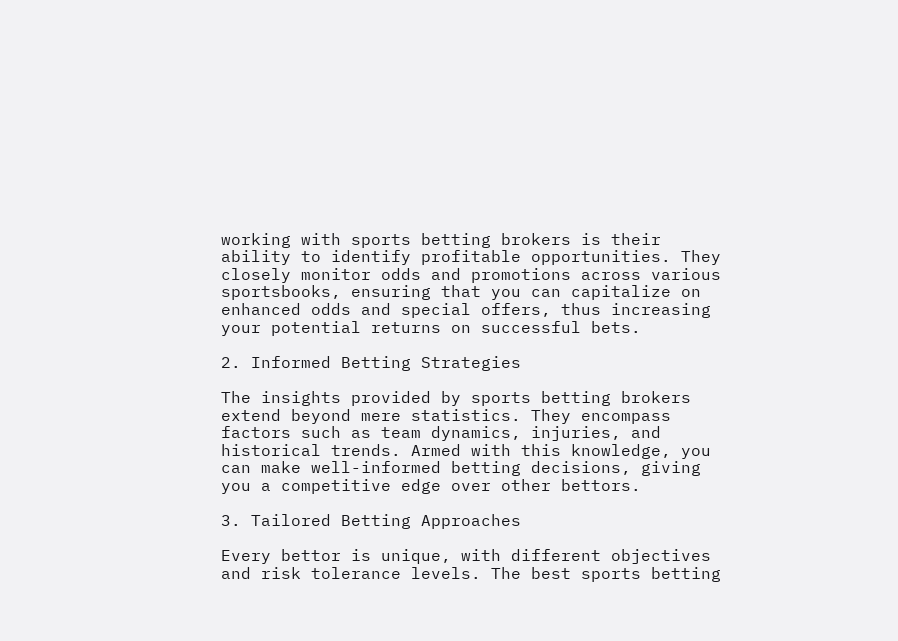working with sports betting brokers is their ability to identify profitable opportunities. They closely monitor odds and promotions across various sportsbooks, ensuring that you can capitalize on enhanced odds and special offers, thus increasing your potential returns on successful bets.

2. Informed Betting Strategies

The insights provided by sports betting brokers extend beyond mere statistics. They encompass factors such as team dynamics, injuries, and historical trends. Armed with this knowledge, you can make well-informed betting decisions, giving you a competitive edge over other bettors.

3. Tailored Betting Approaches

Every bettor is unique, with different objectives and risk tolerance levels. The best sports betting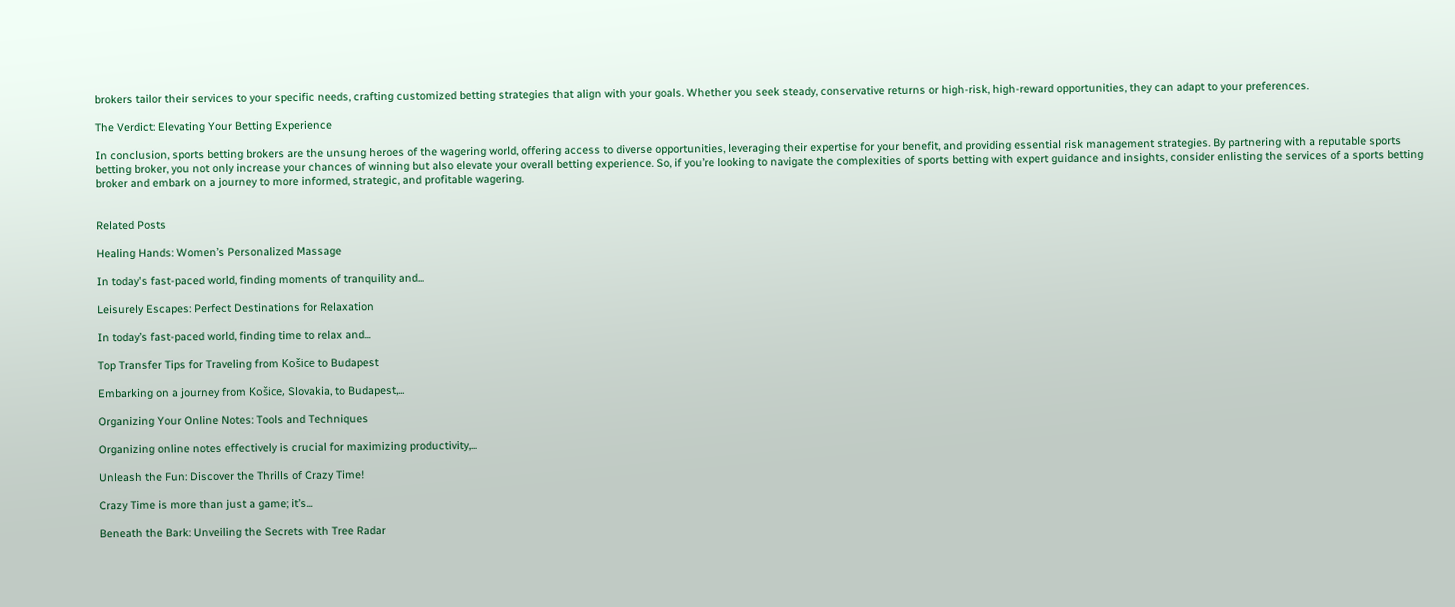brokers tailor their services to your specific needs, crafting customized betting strategies that align with your goals. Whether you seek steady, conservative returns or high-risk, high-reward opportunities, they can adapt to your preferences.

The Verdict: Elevating Your Betting Experience

In conclusion, sports betting brokers are the unsung heroes of the wagering world, offering access to diverse opportunities, leveraging their expertise for your benefit, and providing essential risk management strategies. By partnering with a reputable sports betting broker, you not only increase your chances of winning but also elevate your overall betting experience. So, if you’re looking to navigate the complexities of sports betting with expert guidance and insights, consider enlisting the services of a sports betting broker and embark on a journey to more informed, strategic, and profitable wagering.


Related Posts

Healing Hands: Women’s Personalized Massage

In today's fast-paced world, finding moments of tranquility and...

Leisurely Escapes: Perfect Destinations for Relaxation

In today’s fast-paced world, finding time to relax and...

Top Transfer Tips for Traveling from Košice to Budapest

Embarking on a journey from Košice, Slovakia, to Budapest,...

Organizing Your Online Notes: Tools and Techniques

Organizing online notes effectively is crucial for maximizing productivity,...

Unleash the Fun: Discover the Thrills of Crazy Time!

Crazy Time is more than just a game; it’s...

Beneath the Bark: Unveiling the Secrets with Tree Radar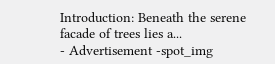Introduction: Beneath the serene facade of trees lies a...
- Advertisement -spot_img